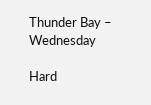Thunder Bay – Wednesday

Hard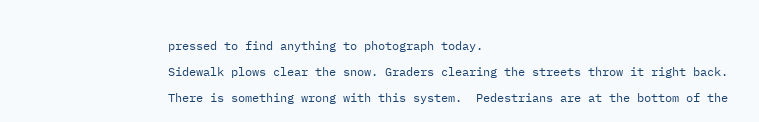pressed to find anything to photograph today.

Sidewalk plows clear the snow. Graders clearing the streets throw it right back.

There is something wrong with this system.  Pedestrians are at the bottom of the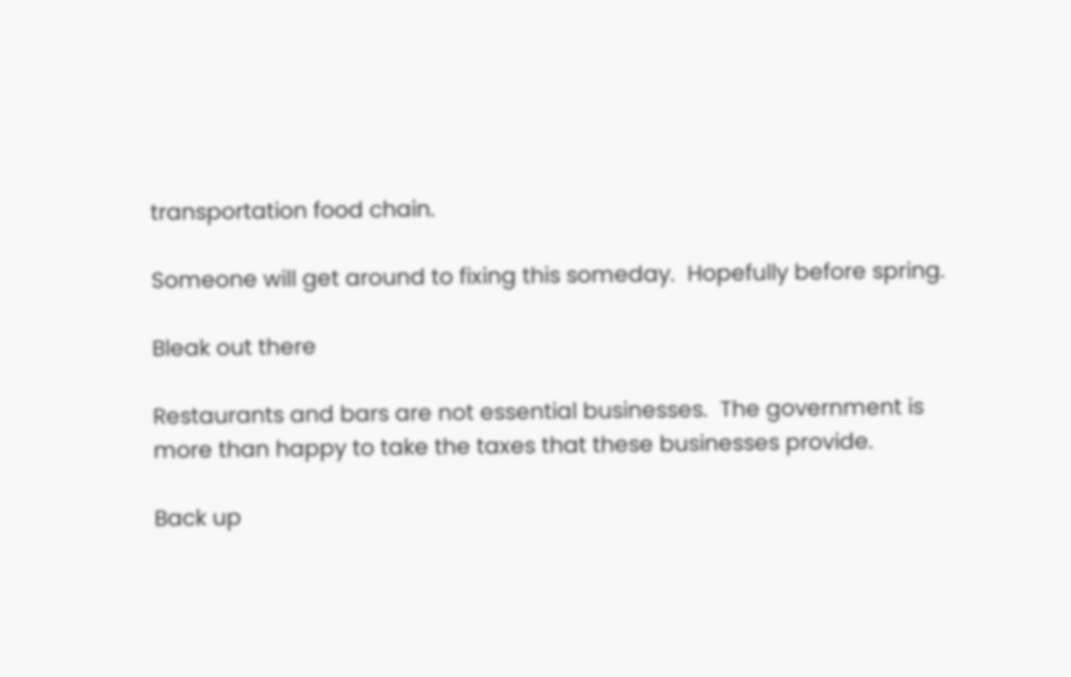transportation food chain.

Someone will get around to fixing this someday.  Hopefully before spring.

Bleak out there

Restaurants and bars are not essential businesses.  The government is more than happy to take the taxes that these businesses provide.

Back up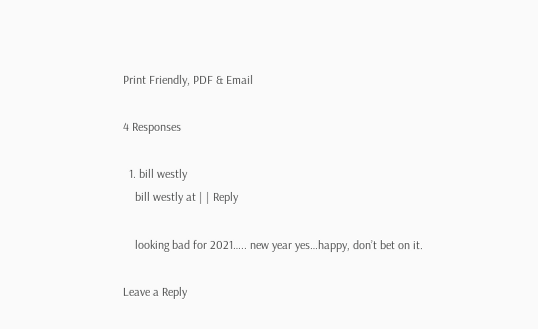Print Friendly, PDF & Email

4 Responses

  1. bill westly
    bill westly at | | Reply

    looking bad for 2021….. new year yes…happy, don’t bet on it.

Leave a Reply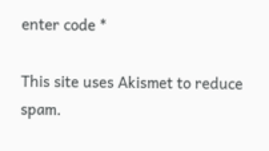enter code *

This site uses Akismet to reduce spam.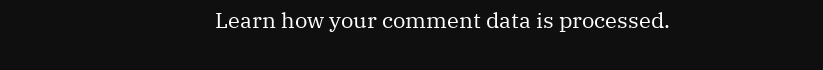Learn how your comment data is processed.